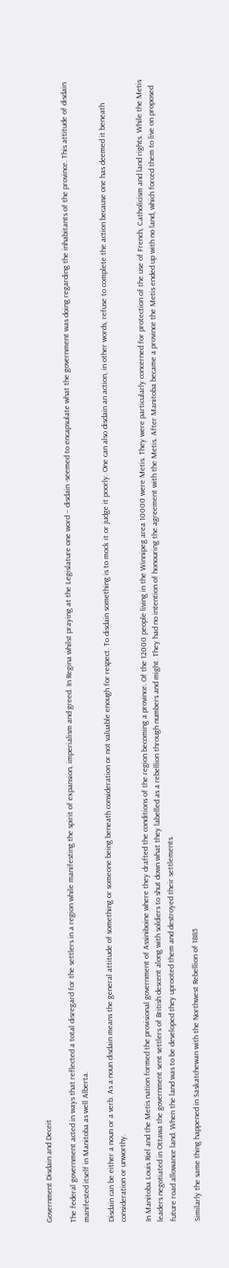Government Disdain and Deceit

The federal government acted in ways that reflected a total disregard for the settlers in a region while manifesting the spirit of expansion, imperialism and greed. In Regina whilst praying at the Legislature one word – disdain -seemed to encapsulate what the government was doing regarding the inhabitants of the province. This attitude of disdain manifested itself in Manitoba as well Alberta.

Disdain can be either a noun or a verb. As a noun disdain means the general attitude of something or someone being beneath consideration or not valuable enough for respect. To disdain something is to mock it or judge it poorly. One can also disdain an action, in other words, refuse to complete the action because one has deemed it beneath consideration or unworthy.

In Manitoba Louis Riel and the Metis nation formed the provisional government of Assiniboine where they drafted the conditions of the region becoming a province. Of the 12000 people living in the Winnipeg area 10000 were Metis. They were particularly concerned for protection of the use of French, Catholicism and land rights. While the Metis leaders negotiated in Ottawa the government sent settlers of British descent along with soldiers to shut down what they labelled as a rebellion through numbers and might. They had no intention of honouring the agreement with the Metis. After Manitoba became a province the Metis ended up with no land, which forced them to live on proposed future road allowance land. When the land was to be developed they uprooted them and destroyed their settlements.

Similarly the same thing happened in Saskatchewan with the Northwest Rebellion of 1885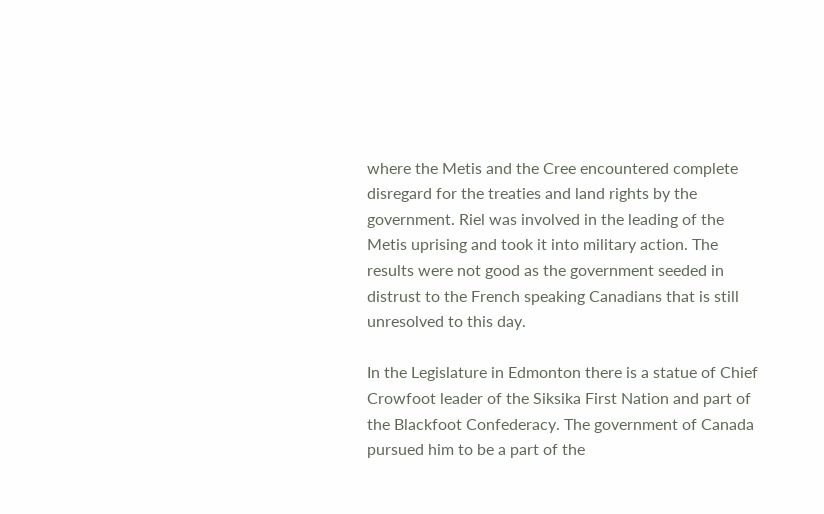where the Metis and the Cree encountered complete disregard for the treaties and land rights by the government. Riel was involved in the leading of the Metis uprising and took it into military action. The results were not good as the government seeded in distrust to the French speaking Canadians that is still unresolved to this day.

In the Legislature in Edmonton there is a statue of Chief Crowfoot leader of the Siksika First Nation and part of the Blackfoot Confederacy. The government of Canada pursued him to be a part of the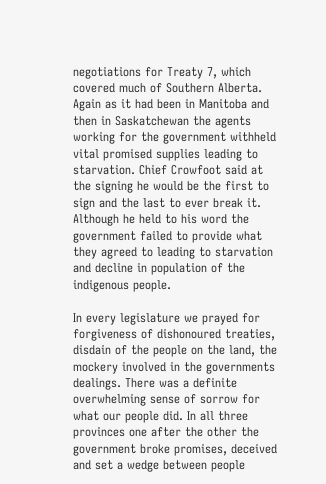negotiations for Treaty 7, which covered much of Southern Alberta. Again as it had been in Manitoba and then in Saskatchewan the agents working for the government withheld vital promised supplies leading to starvation. Chief Crowfoot said at the signing he would be the first to sign and the last to ever break it. Although he held to his word the government failed to provide what they agreed to leading to starvation and decline in population of the indigenous people.

In every legislature we prayed for forgiveness of dishonoured treaties, disdain of the people on the land, the mockery involved in the governments dealings. There was a definite overwhelming sense of sorrow for what our people did. In all three provinces one after the other the government broke promises, deceived and set a wedge between people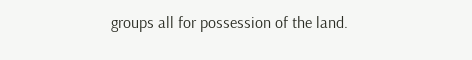groups all for possession of the land.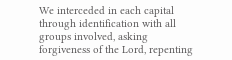We interceded in each capital through identification with all groups involved, asking forgiveness of the Lord, repenting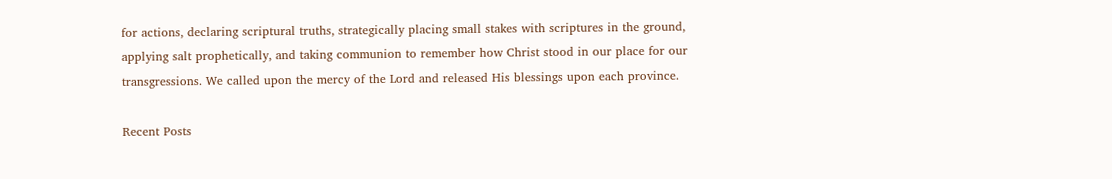for actions, declaring scriptural truths, strategically placing small stakes with scriptures in the ground, applying salt prophetically, and taking communion to remember how Christ stood in our place for our transgressions. We called upon the mercy of the Lord and released His blessings upon each province.

Recent Posts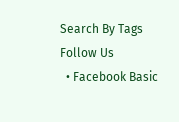Search By Tags
Follow Us
  • Facebook Basic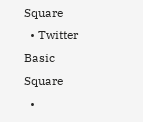Square
  • Twitter Basic Square
  •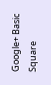Google+ Basic Square